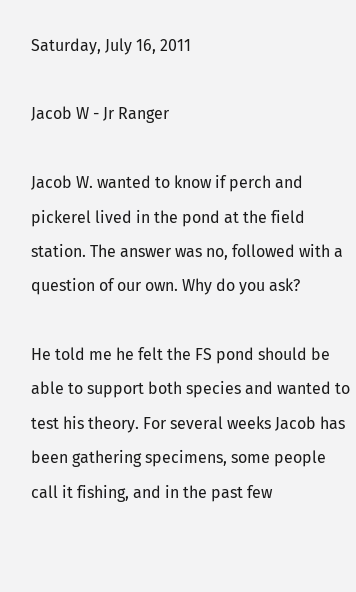Saturday, July 16, 2011

Jacob W - Jr Ranger

Jacob W. wanted to know if perch and pickerel lived in the pond at the field station. The answer was no, followed with a question of our own. Why do you ask?

He told me he felt the FS pond should be able to support both species and wanted to test his theory. For several weeks Jacob has been gathering specimens, some people call it fishing, and in the past few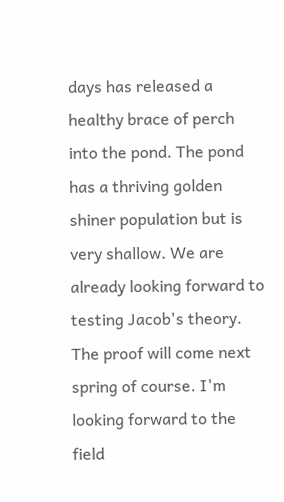days has released a healthy brace of perch into the pond. The pond has a thriving golden shiner population but is very shallow. We are already looking forward to testing Jacob's theory. The proof will come next spring of course. I'm looking forward to the field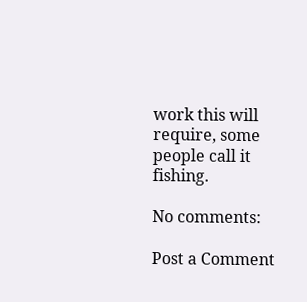work this will require, some people call it fishing.

No comments:

Post a Comment